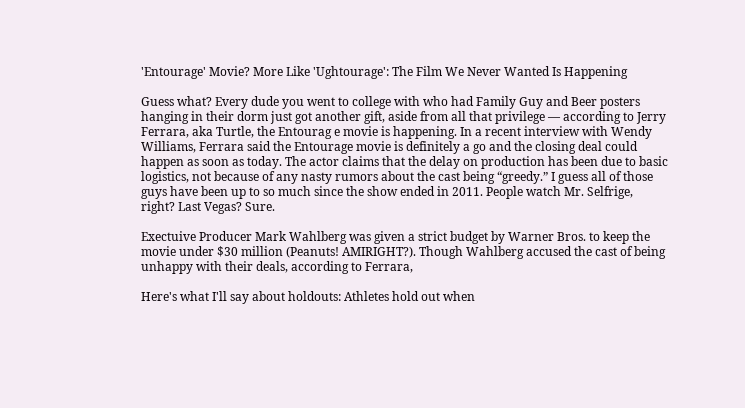'Entourage' Movie? More Like 'Ughtourage': The Film We Never Wanted Is Happening

Guess what? Every dude you went to college with who had Family Guy and Beer posters hanging in their dorm just got another gift, aside from all that privilege — according to Jerry Ferrara, aka Turtle, the Entourag e movie is happening. In a recent interview with Wendy Williams, Ferrara said the Entourage movie is definitely a go and the closing deal could happen as soon as today. The actor claims that the delay on production has been due to basic logistics, not because of any nasty rumors about the cast being “greedy.” I guess all of those guys have been up to so much since the show ended in 2011. People watch Mr. Selfrige, right? Last Vegas? Sure.

Exectuive Producer Mark Wahlberg was given a strict budget by Warner Bros. to keep the movie under $30 million (Peanuts! AMIRIGHT?). Though Wahlberg accused the cast of being unhappy with their deals, according to Ferrara,

Here's what I'll say about holdouts: Athletes hold out when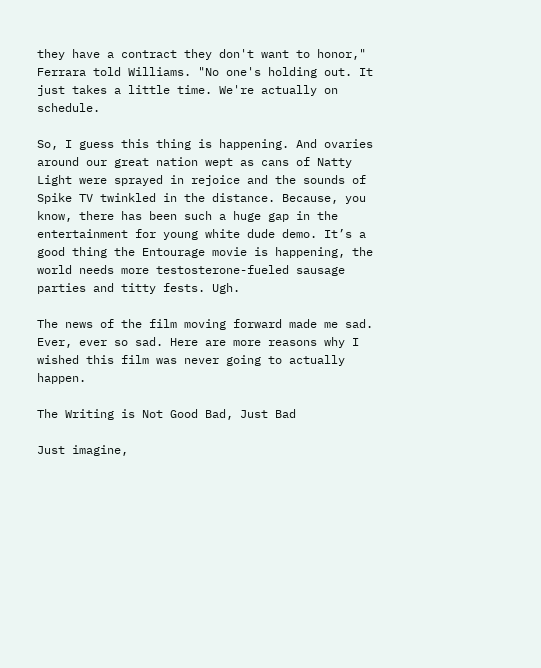they have a contract they don't want to honor," Ferrara told Williams. "No one's holding out. It just takes a little time. We're actually on schedule.

So, I guess this thing is happening. And ovaries around our great nation wept as cans of Natty Light were sprayed in rejoice and the sounds of Spike TV twinkled in the distance. Because, you know, there has been such a huge gap in the entertainment for young white dude demo. It’s a good thing the Entourage movie is happening, the world needs more testosterone-fueled sausage parties and titty fests. Ugh.

The news of the film moving forward made me sad. Ever, ever so sad. Here are more reasons why I wished this film was never going to actually happen.

The Writing is Not Good Bad, Just Bad

Just imagine,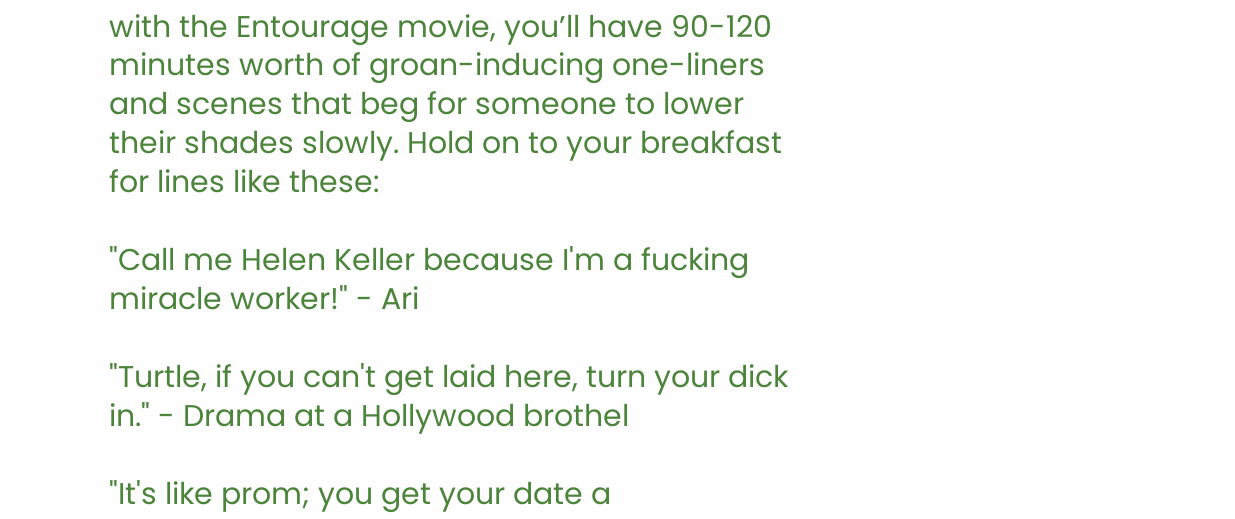with the Entourage movie, you’ll have 90-120 minutes worth of groan-inducing one-liners and scenes that beg for someone to lower their shades slowly. Hold on to your breakfast for lines like these:

"Call me Helen Keller because I'm a fucking miracle worker!" - Ari

"Turtle, if you can't get laid here, turn your dick in." - Drama at a Hollywood brothel

"It's like prom; you get your date a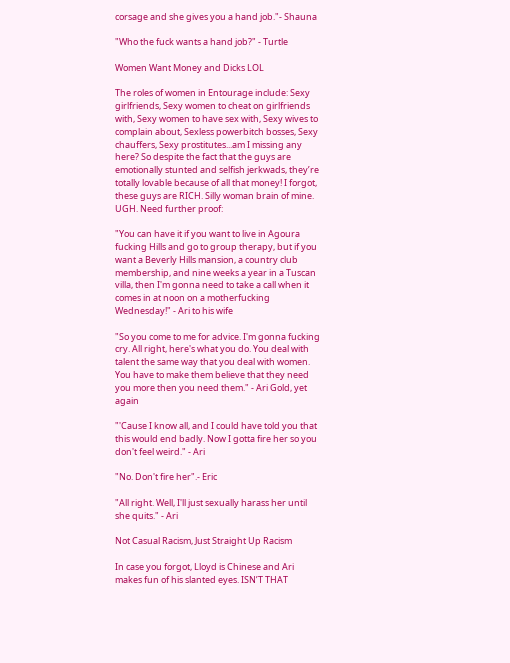corsage and she gives you a hand job."- Shauna

"Who the fuck wants a hand job?" - Turtle

Women Want Money and Dicks LOL

The roles of women in Entourage include: Sexy girlfriends, Sexy women to cheat on girlfriends with, Sexy women to have sex with, Sexy wives to complain about, Sexless powerbitch bosses, Sexy chauffers, Sexy prostitutes...am I missing any here? So despite the fact that the guys are emotionally stunted and selfish jerkwads, they’re totally lovable because of all that money! I forgot, these guys are RICH. Silly woman brain of mine. UGH. Need further proof:

"You can have it if you want to live in Agoura fucking Hills and go to group therapy, but if you want a Beverly Hills mansion, a country club membership, and nine weeks a year in a Tuscan villa, then I'm gonna need to take a call when it comes in at noon on a motherfucking Wednesday!" - Ari to his wife

"So you come to me for advice. I'm gonna fucking cry. All right, here's what you do. You deal with talent the same way that you deal with women. You have to make them believe that they need you more then you need them." - Ari Gold, yet again

"'Cause I know all, and I could have told you that this would end badly. Now I gotta fire her so you don't feel weird." - Ari

"No. Don't fire her".- Eric

"All right. Well, I'll just sexually harass her until she quits." - Ari

Not Casual Racism, Just Straight Up Racism

In case you forgot, Lloyd is Chinese and Ari makes fun of his slanted eyes. ISN’T THAT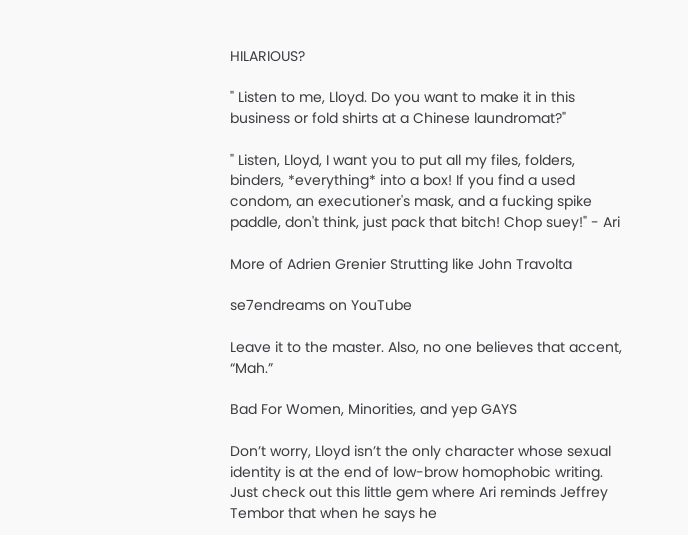HILARIOUS?

" Listen to me, Lloyd. Do you want to make it in this business or fold shirts at a Chinese laundromat?"

" Listen, Lloyd, I want you to put all my files, folders, binders, *everything* into a box! If you find a used condom, an executioner's mask, and a fucking spike paddle, don't think, just pack that bitch! Chop suey!" - Ari

More of Adrien Grenier Strutting like John Travolta

se7endreams on YouTube

Leave it to the master. Also, no one believes that accent, “Mah.”

Bad For Women, Minorities, and yep GAYS

Don’t worry, Lloyd isn’t the only character whose sexual identity is at the end of low-brow homophobic writing. Just check out this little gem where Ari reminds Jeffrey Tembor that when he says he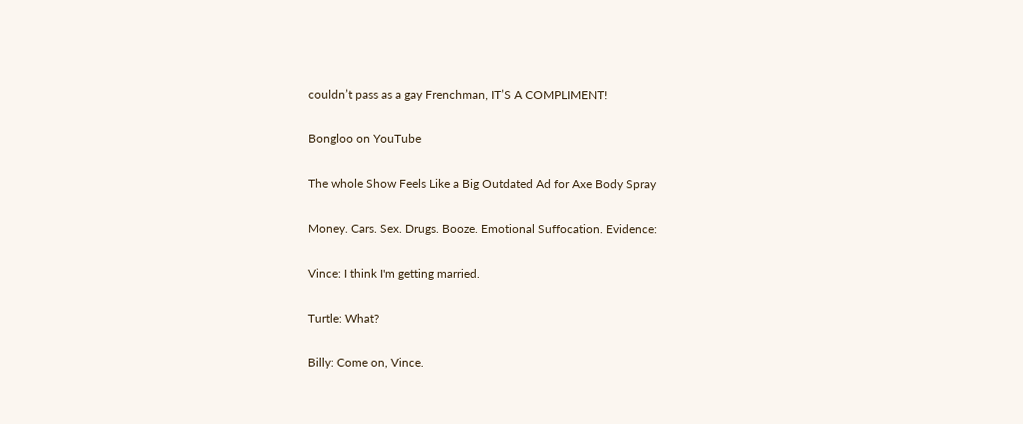couldn’t pass as a gay Frenchman, IT’S A COMPLIMENT!

Bongloo on YouTube

The whole Show Feels Like a Big Outdated Ad for Axe Body Spray

Money. Cars. Sex. Drugs. Booze. Emotional Suffocation. Evidence:

Vince: I think I'm getting married.

Turtle: What?

Billy: Come on, Vince.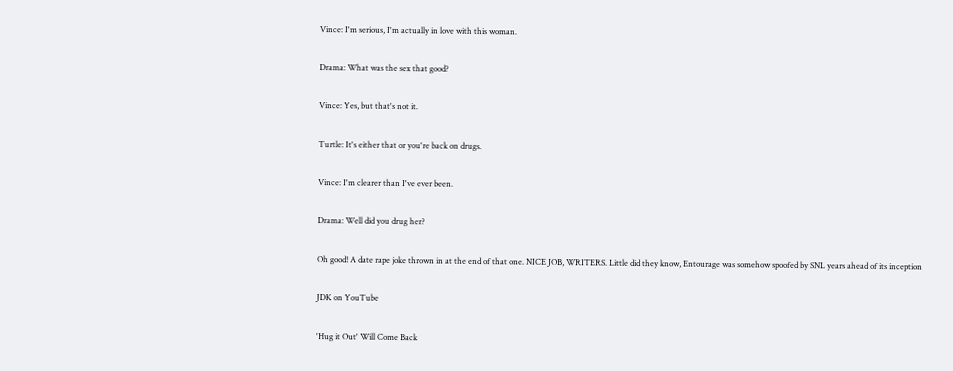Vince: I'm serious, I'm actually in love with this woman.

Drama: What was the sex that good?

Vince: Yes, but that's not it.

Turtle: It's either that or you're back on drugs.

Vince: I'm clearer than I've ever been.

Drama: Well did you drug her?

Oh good! A date rape joke thrown in at the end of that one. NICE JOB, WRITERS. Little did they know, Entourage was somehow spoofed by SNL years ahead of its inception

JDK on YouTube

'Hug it Out' Will Come Back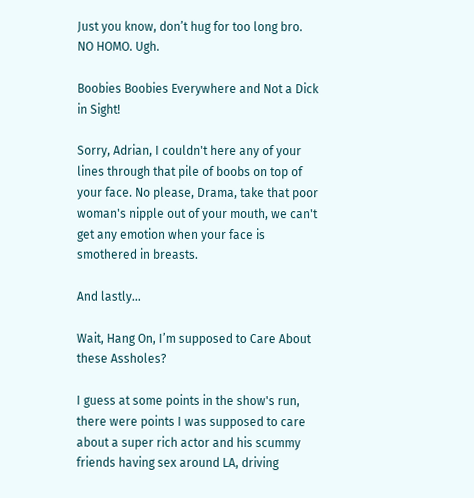Just you know, don’t hug for too long bro. NO HOMO. Ugh.

Boobies Boobies Everywhere and Not a Dick in Sight!

Sorry, Adrian, I couldn't here any of your lines through that pile of boobs on top of your face. No please, Drama, take that poor woman's nipple out of your mouth, we can't get any emotion when your face is smothered in breasts.

And lastly...

Wait, Hang On, I’m supposed to Care About these Assholes?

I guess at some points in the show's run, there were points I was supposed to care about a super rich actor and his scummy friends having sex around LA, driving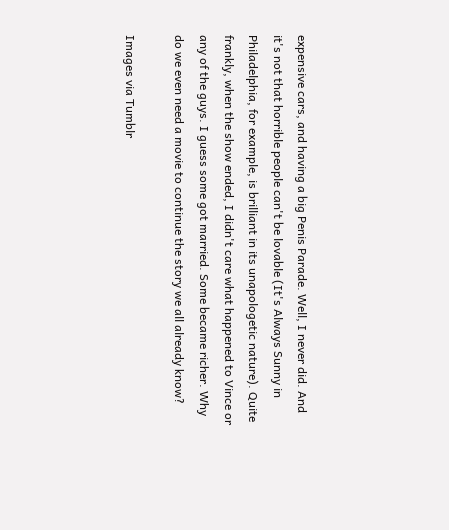expensive cars, and having a big Penis Parade. Well, I never did. And it's not that horrible people can't be lovable (It's Always Sunny in Philadelphia, for example, is brilliant in its unapologetic nature). Quite frankly, when the show ended, I didn't care what happened to Vince or any of the guys. I guess some got married. Some became richer. Why do we even need a movie to continue the story we all already know?

Images via Tumblr